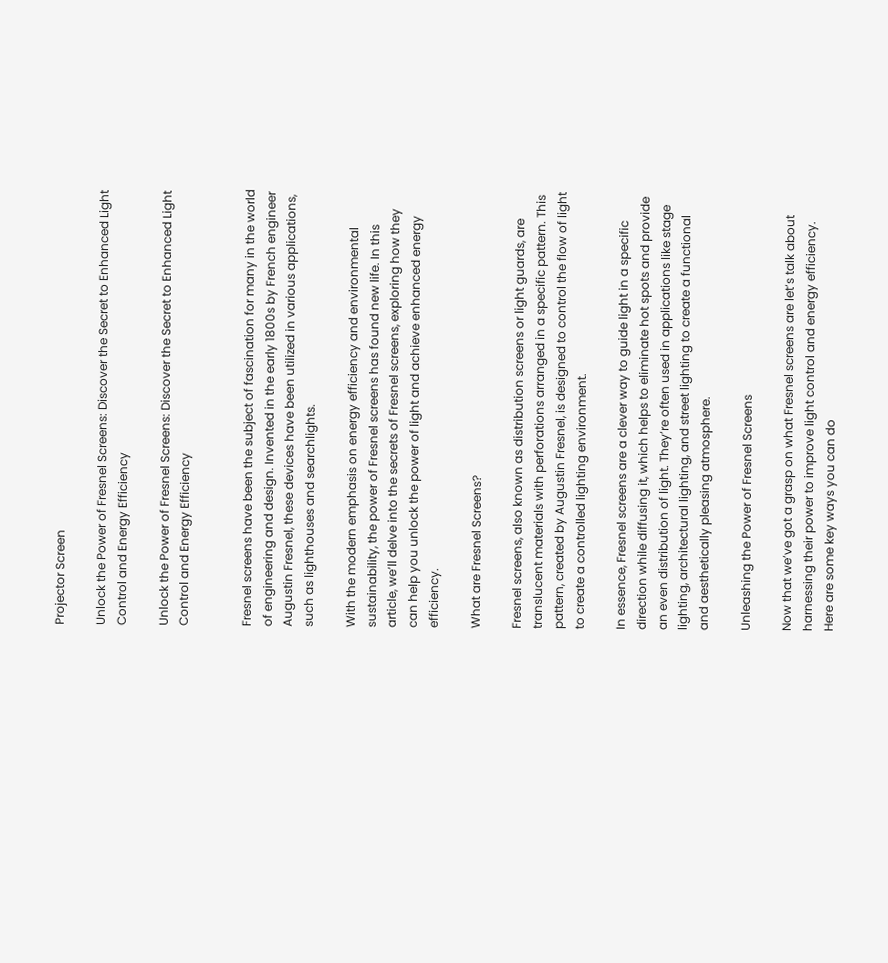Projector Screen

Unlock the Power of Fresnel Screens: Discover the Secret to Enhanced Light Control and Energy Efficiency

Unlock the Power of Fresnel Screens: Discover the Secret to Enhanced Light Control and Energy Efficiency


Fresnel screens have been the subject of fascination for many in the world of engineering and design. Invented in the early 1800s by French engineer Augustin Fresnel, these devices have been utilized in various applications, such as lighthouses and searchlights.

With the modern emphasis on energy efficiency and environmental sustainability, the power of Fresnel screens has found new life. In this article, we’ll delve into the secrets of Fresnel screens, exploring how they can help you unlock the power of light and achieve enhanced energy efficiency.

What are Fresnel Screens?

Fresnel screens, also known as distribution screens or light guards, are translucent materials with perforations arranged in a specific pattern. This pattern, created by Augustin Fresnel, is designed to control the flow of light to create a controlled lighting environment.

In essence, Fresnel screens are a clever way to guide light in a specific direction while diffusing it, which helps to eliminate hot spots and provide an even distribution of light. They’re often used in applications like stage lighting, architectural lighting, and street lighting to create a functional and aesthetically pleasing atmosphere.

Unleashing the Power of Fresnel Screens

Now that we’ve got a grasp on what Fresnel screens are let’s talk about harnessing their power to improve light control and energy efficiency. Here are some key ways you can do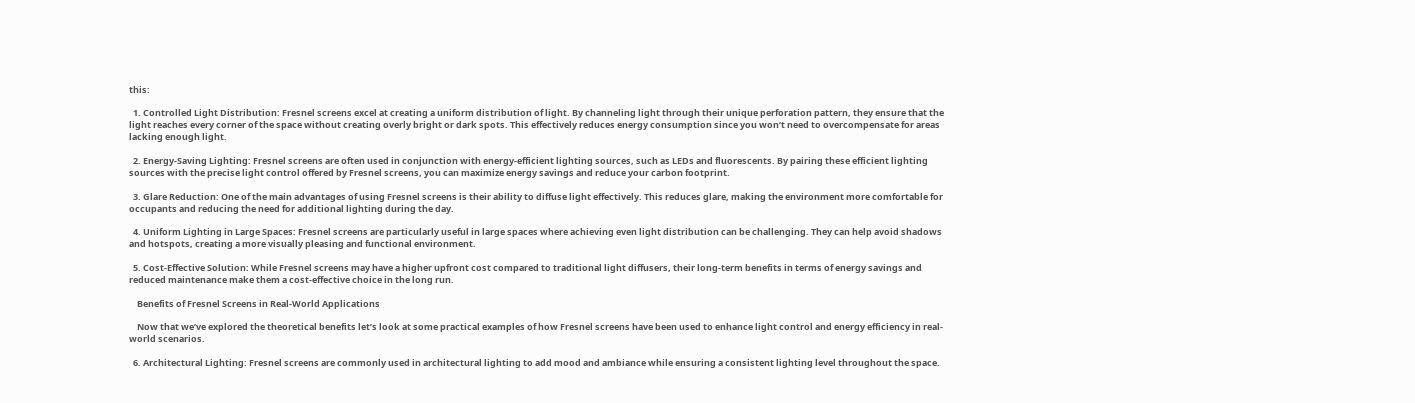this:

  1. Controlled Light Distribution: Fresnel screens excel at creating a uniform distribution of light. By channeling light through their unique perforation pattern, they ensure that the light reaches every corner of the space without creating overly bright or dark spots. This effectively reduces energy consumption since you won’t need to overcompensate for areas lacking enough light.

  2. Energy-Saving Lighting: Fresnel screens are often used in conjunction with energy-efficient lighting sources, such as LEDs and fluorescents. By pairing these efficient lighting sources with the precise light control offered by Fresnel screens, you can maximize energy savings and reduce your carbon footprint.

  3. Glare Reduction: One of the main advantages of using Fresnel screens is their ability to diffuse light effectively. This reduces glare, making the environment more comfortable for occupants and reducing the need for additional lighting during the day.

  4. Uniform Lighting in Large Spaces: Fresnel screens are particularly useful in large spaces where achieving even light distribution can be challenging. They can help avoid shadows and hotspots, creating a more visually pleasing and functional environment.

  5. Cost-Effective Solution: While Fresnel screens may have a higher upfront cost compared to traditional light diffusers, their long-term benefits in terms of energy savings and reduced maintenance make them a cost-effective choice in the long run.

    Benefits of Fresnel Screens in Real-World Applications

    Now that we’ve explored the theoretical benefits let’s look at some practical examples of how Fresnel screens have been used to enhance light control and energy efficiency in real-world scenarios.

  6. Architectural Lighting: Fresnel screens are commonly used in architectural lighting to add mood and ambiance while ensuring a consistent lighting level throughout the space.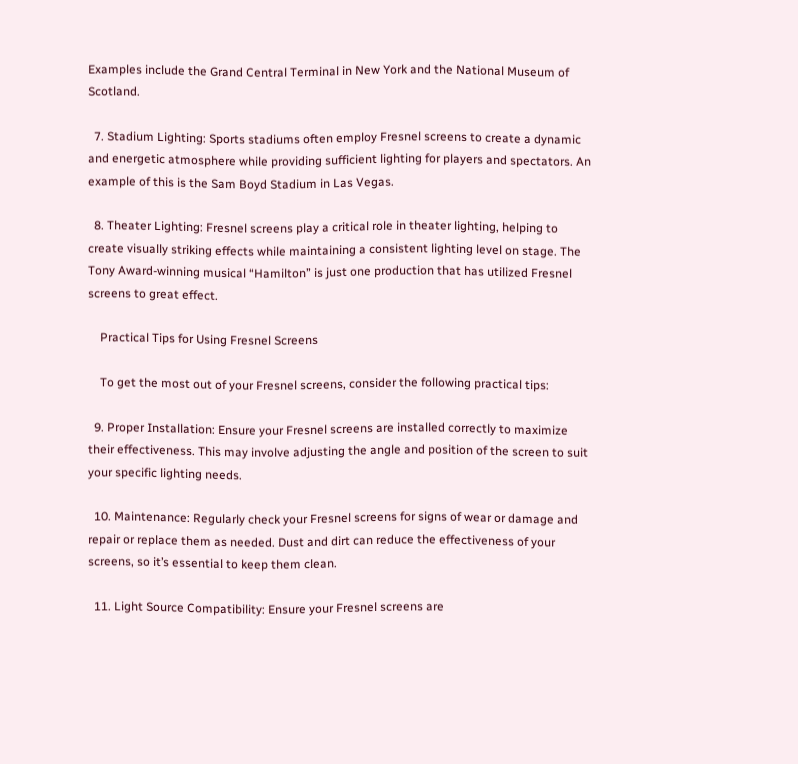Examples include the Grand Central Terminal in New York and the National Museum of Scotland.

  7. Stadium Lighting: Sports stadiums often employ Fresnel screens to create a dynamic and energetic atmosphere while providing sufficient lighting for players and spectators. An example of this is the Sam Boyd Stadium in Las Vegas.

  8. Theater Lighting: Fresnel screens play a critical role in theater lighting, helping to create visually striking effects while maintaining a consistent lighting level on stage. The Tony Award-winning musical “Hamilton” is just one production that has utilized Fresnel screens to great effect.

    Practical Tips for Using Fresnel Screens

    To get the most out of your Fresnel screens, consider the following practical tips:

  9. Proper Installation: Ensure your Fresnel screens are installed correctly to maximize their effectiveness. This may involve adjusting the angle and position of the screen to suit your specific lighting needs.

  10. Maintenance: Regularly check your Fresnel screens for signs of wear or damage and repair or replace them as needed. Dust and dirt can reduce the effectiveness of your screens, so it’s essential to keep them clean.

  11. Light Source Compatibility: Ensure your Fresnel screens are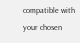compatible with your chosen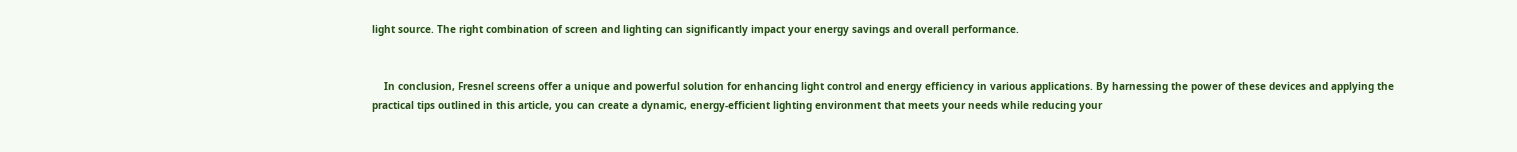light source. The right combination of screen and lighting can significantly impact your energy savings and overall performance.


    In conclusion, Fresnel screens offer a unique and powerful solution for enhancing light control and energy efficiency in various applications. By harnessing the power of these devices and applying the practical tips outlined in this article, you can create a dynamic, energy-efficient lighting environment that meets your needs while reducing your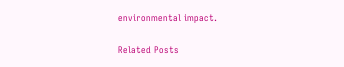environmental impact.

Related Posts